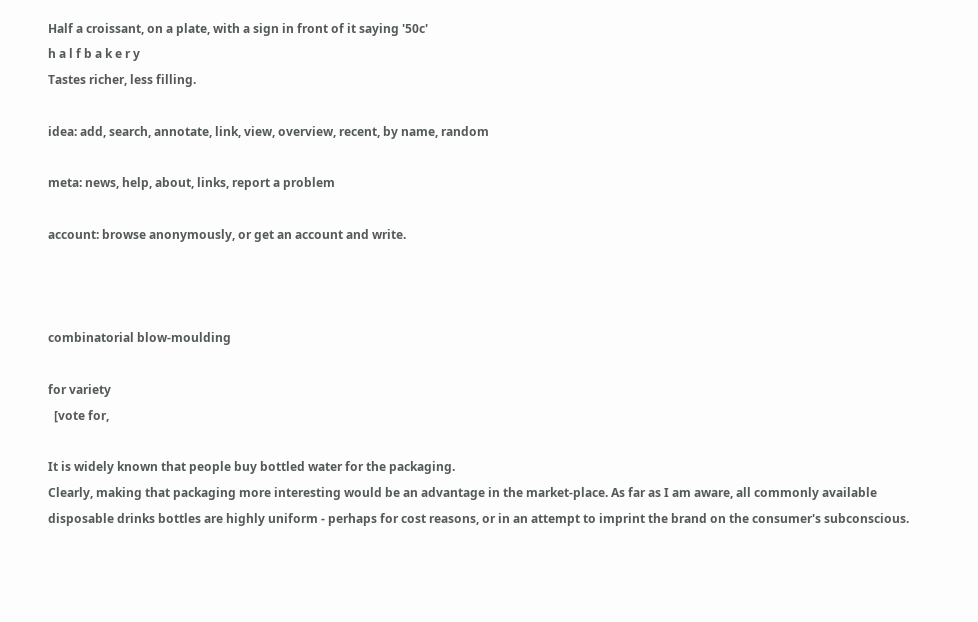Half a croissant, on a plate, with a sign in front of it saying '50c'
h a l f b a k e r y
Tastes richer, less filling.

idea: add, search, annotate, link, view, overview, recent, by name, random

meta: news, help, about, links, report a problem

account: browse anonymously, or get an account and write.



combinatorial blow-moulding

for variety
  [vote for,

It is widely known that people buy bottled water for the packaging.
Clearly, making that packaging more interesting would be an advantage in the market-place. As far as I am aware, all commonly available disposable drinks bottles are highly uniform - perhaps for cost reasons, or in an attempt to imprint the brand on the consumer's subconscious.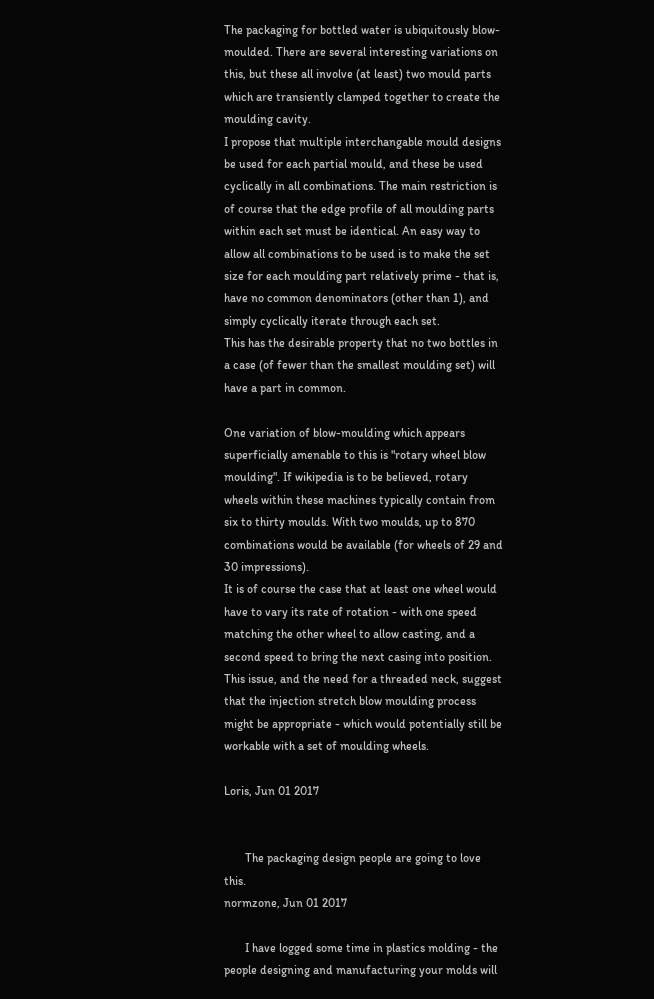The packaging for bottled water is ubiquitously blow-moulded. There are several interesting variations on this, but these all involve (at least) two mould parts which are transiently clamped together to create the moulding cavity.
I propose that multiple interchangable mould designs be used for each partial mould, and these be used cyclically in all combinations. The main restriction is of course that the edge profile of all moulding parts within each set must be identical. An easy way to allow all combinations to be used is to make the set size for each moulding part relatively prime - that is, have no common denominators (other than 1), and simply cyclically iterate through each set.
This has the desirable property that no two bottles in a case (of fewer than the smallest moulding set) will have a part in common.

One variation of blow-moulding which appears superficially amenable to this is "rotary wheel blow moulding". If wikipedia is to be believed, rotary wheels within these machines typically contain from six to thirty moulds. With two moulds, up to 870 combinations would be available (for wheels of 29 and 30 impressions).
It is of course the case that at least one wheel would have to vary its rate of rotation - with one speed matching the other wheel to allow casting, and a second speed to bring the next casing into position. This issue, and the need for a threaded neck, suggest that the injection stretch blow moulding process might be appropriate - which would potentially still be workable with a set of moulding wheels.

Loris, Jun 01 2017


       The packaging design people are going to love this.
normzone, Jun 01 2017

       I have logged some time in plastics molding - the people designing and manufacturing your molds will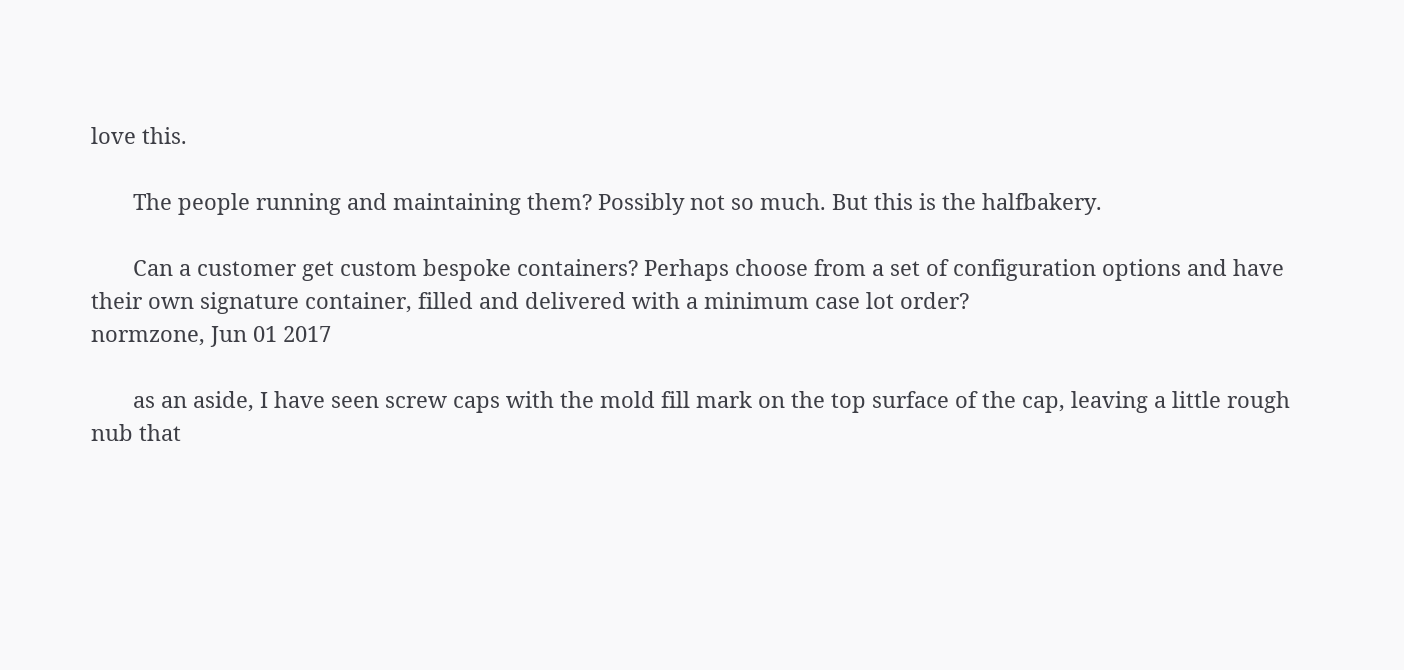love this.

       The people running and maintaining them? Possibly not so much. But this is the halfbakery.

       Can a customer get custom bespoke containers? Perhaps choose from a set of configuration options and have their own signature container, filled and delivered with a minimum case lot order?
normzone, Jun 01 2017

       as an aside, I have seen screw caps with the mold fill mark on the top surface of the cap, leaving a little rough nub that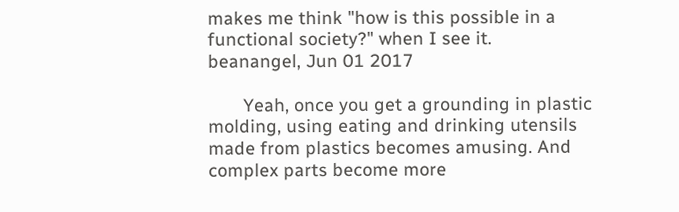makes me think "how is this possible in a functional society?" when I see it.
beanangel, Jun 01 2017

       Yeah, once you get a grounding in plastic molding, using eating and drinking utensils made from plastics becomes amusing. And complex parts become more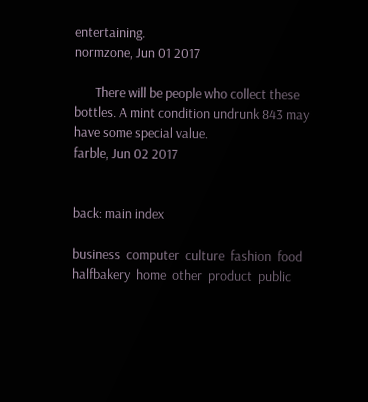entertaining.
normzone, Jun 01 2017

       There will be people who collect these bottles. A mint condition undrunk 843 may have some special value.
farble, Jun 02 2017


back: main index

business  computer  culture  fashion  food  halfbakery  home  other  product  public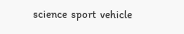science  sport  vehicle